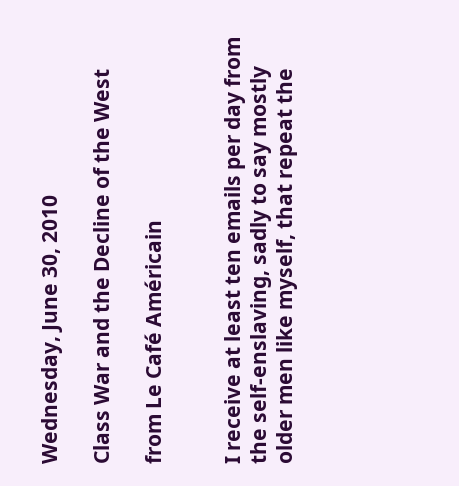Wednesday, June 30, 2010

Class War and the Decline of the West

from Le Café Américain


I receive at least ten emails per day from the self-enslaving, sadly to say mostly older men like myself, that repeat the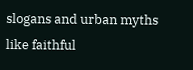slogans and urban myths like faithful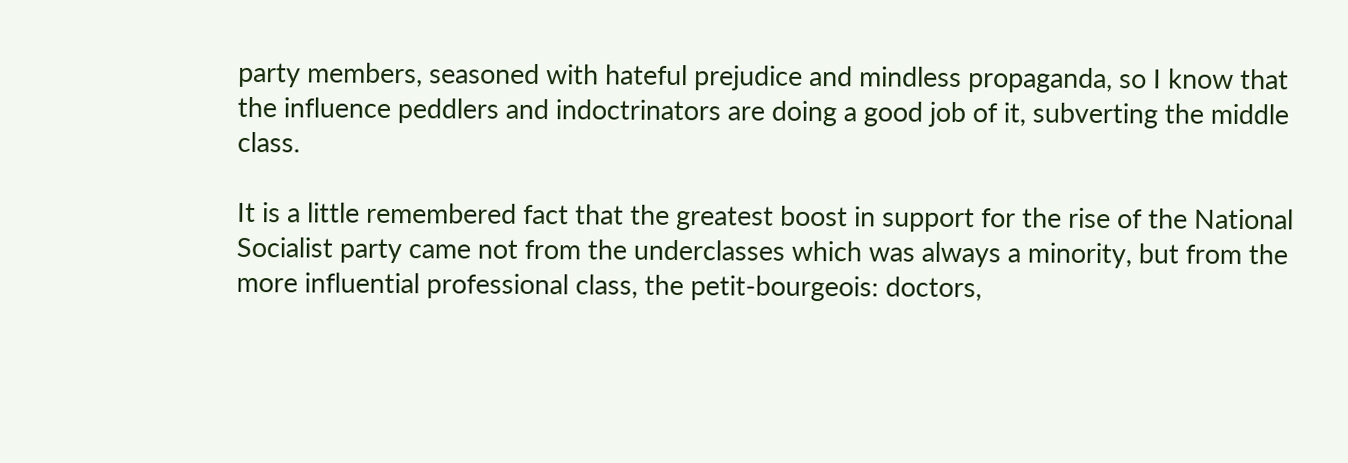party members, seasoned with hateful prejudice and mindless propaganda, so I know that the influence peddlers and indoctrinators are doing a good job of it, subverting the middle class.

It is a little remembered fact that the greatest boost in support for the rise of the National Socialist party came not from the underclasses which was always a minority, but from the more influential professional class, the petit-bourgeois: doctors,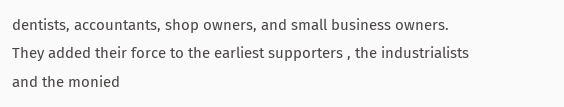dentists, accountants, shop owners, and small business owners. They added their force to the earliest supporters , the industrialists and the monied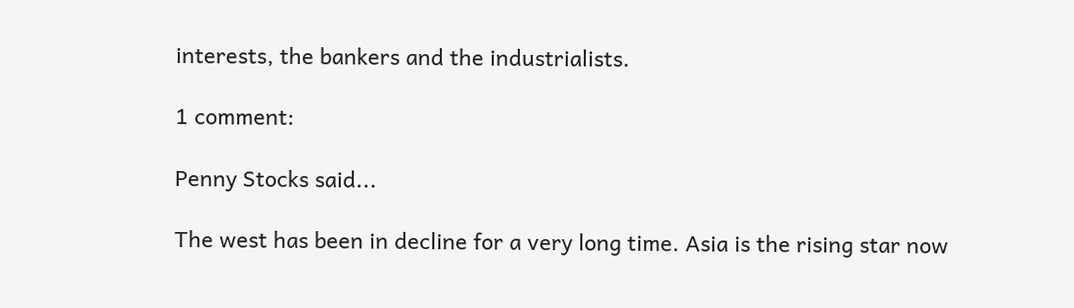interests, the bankers and the industrialists.

1 comment:

Penny Stocks said...

The west has been in decline for a very long time. Asia is the rising star now